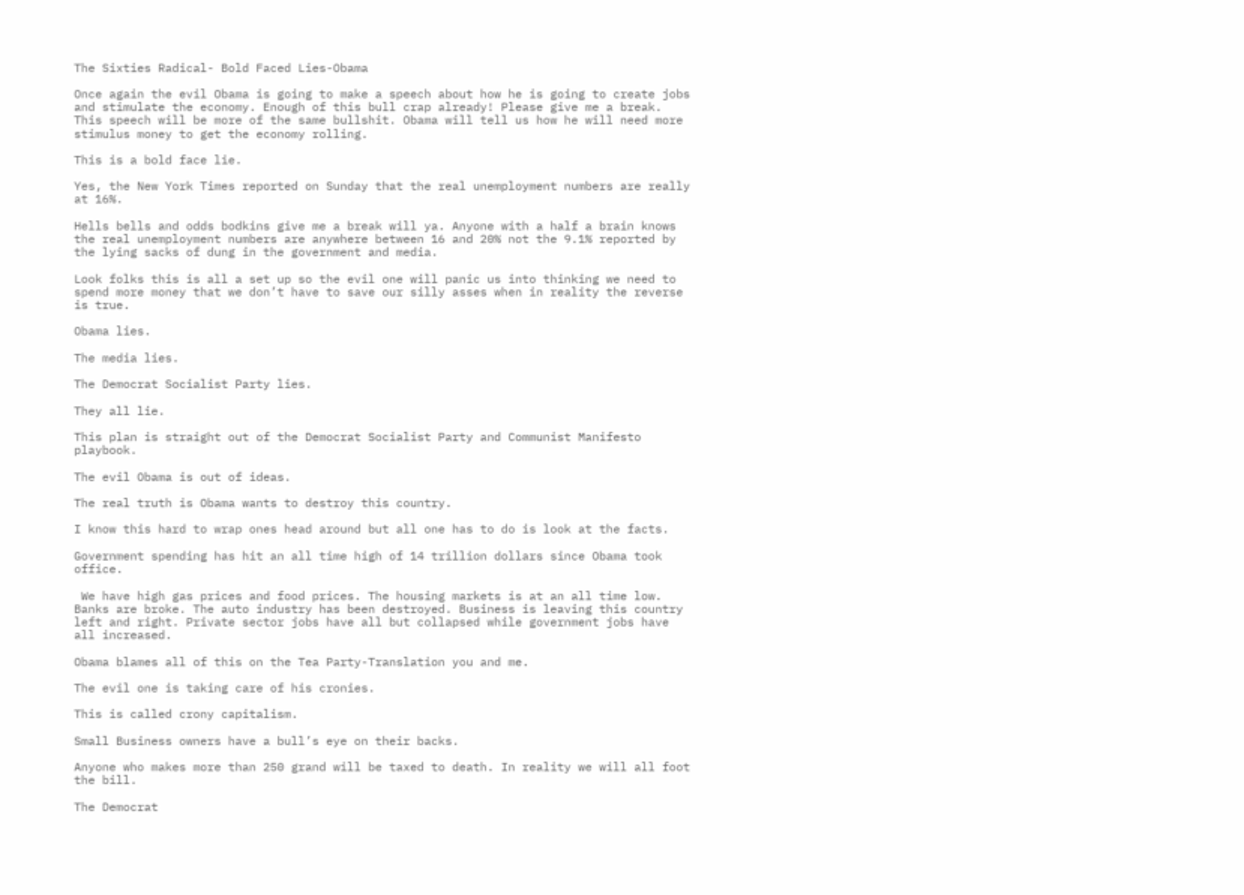The Sixties Radical- Bold Faced Lies-Obama

Once again the evil Obama is going to make a speech about how he is going to create jobs and stimulate the economy. Enough of this bull crap already! Please give me a break. This speech will be more of the same bullshit. Obama will tell us how he will need more stimulus money to get the economy rolling.

This is a bold face lie.

Yes, the New York Times reported on Sunday that the real unemployment numbers are really at 16%.

Hells bells and odds bodkins give me a break will ya. Anyone with a half a brain knows the real unemployment numbers are anywhere between 16 and 20% not the 9.1% reported by the lying sacks of dung in the government and media.

Look folks this is all a set up so the evil one will panic us into thinking we need to spend more money that we don’t have to save our silly asses when in reality the reverse is true.

Obama lies.

The media lies.

The Democrat Socialist Party lies.

They all lie.

This plan is straight out of the Democrat Socialist Party and Communist Manifesto playbook.

The evil Obama is out of ideas.

The real truth is Obama wants to destroy this country.

I know this hard to wrap ones head around but all one has to do is look at the facts.

Government spending has hit an all time high of 14 trillion dollars since Obama took office.

 We have high gas prices and food prices. The housing markets is at an all time low. Banks are broke. The auto industry has been destroyed. Business is leaving this country left and right. Private sector jobs have all but collapsed while government jobs have all increased.

Obama blames all of this on the Tea Party-Translation you and me.

The evil one is taking care of his cronies.

This is called crony capitalism.

Small Business owners have a bull’s eye on their backs.

Anyone who makes more than 250 grand will be taxed to death. In reality we will all foot the bill.

The Democrat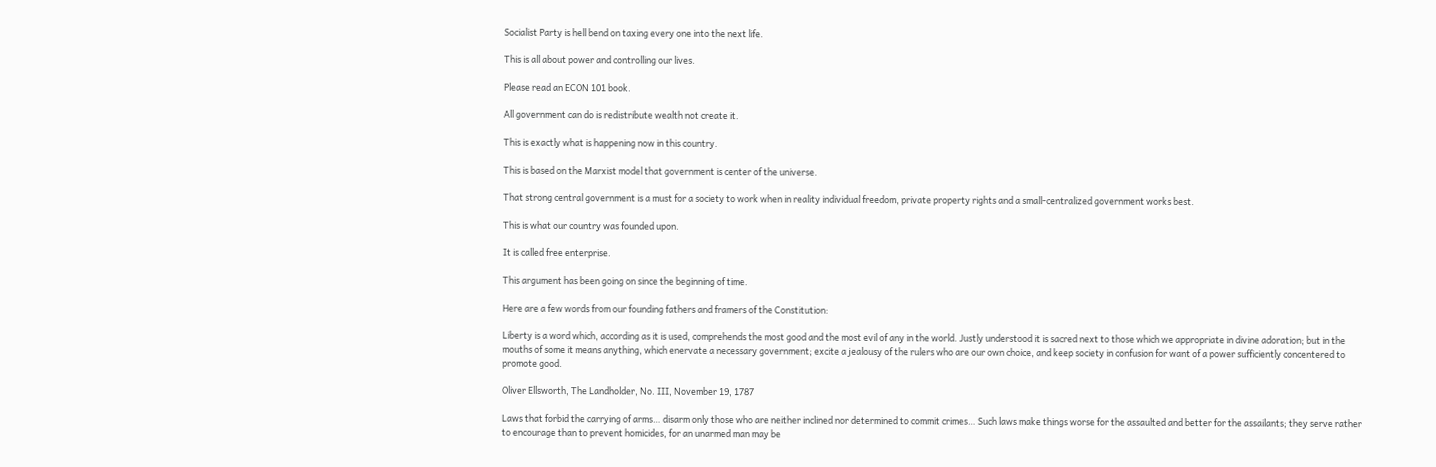Socialist Party is hell bend on taxing every one into the next life.

This is all about power and controlling our lives.

Please read an ECON 101 book.

All government can do is redistribute wealth not create it.

This is exactly what is happening now in this country.

This is based on the Marxist model that government is center of the universe.

That strong central government is a must for a society to work when in reality individual freedom, private property rights and a small-centralized government works best.

This is what our country was founded upon.

It is called free enterprise.

This argument has been going on since the beginning of time.

Here are a few words from our founding fathers and framers of the Constitution:

Liberty is a word which, according as it is used, comprehends the most good and the most evil of any in the world. Justly understood it is sacred next to those which we appropriate in divine adoration; but in the mouths of some it means anything, which enervate a necessary government; excite a jealousy of the rulers who are our own choice, and keep society in confusion for want of a power sufficiently concentered to promote good.

Oliver Ellsworth, The Landholder, No. III, November 19, 1787

Laws that forbid the carrying of arms… disarm only those who are neither inclined nor determined to commit crimes… Such laws make things worse for the assaulted and better for the assailants; they serve rather to encourage than to prevent homicides, for an unarmed man may be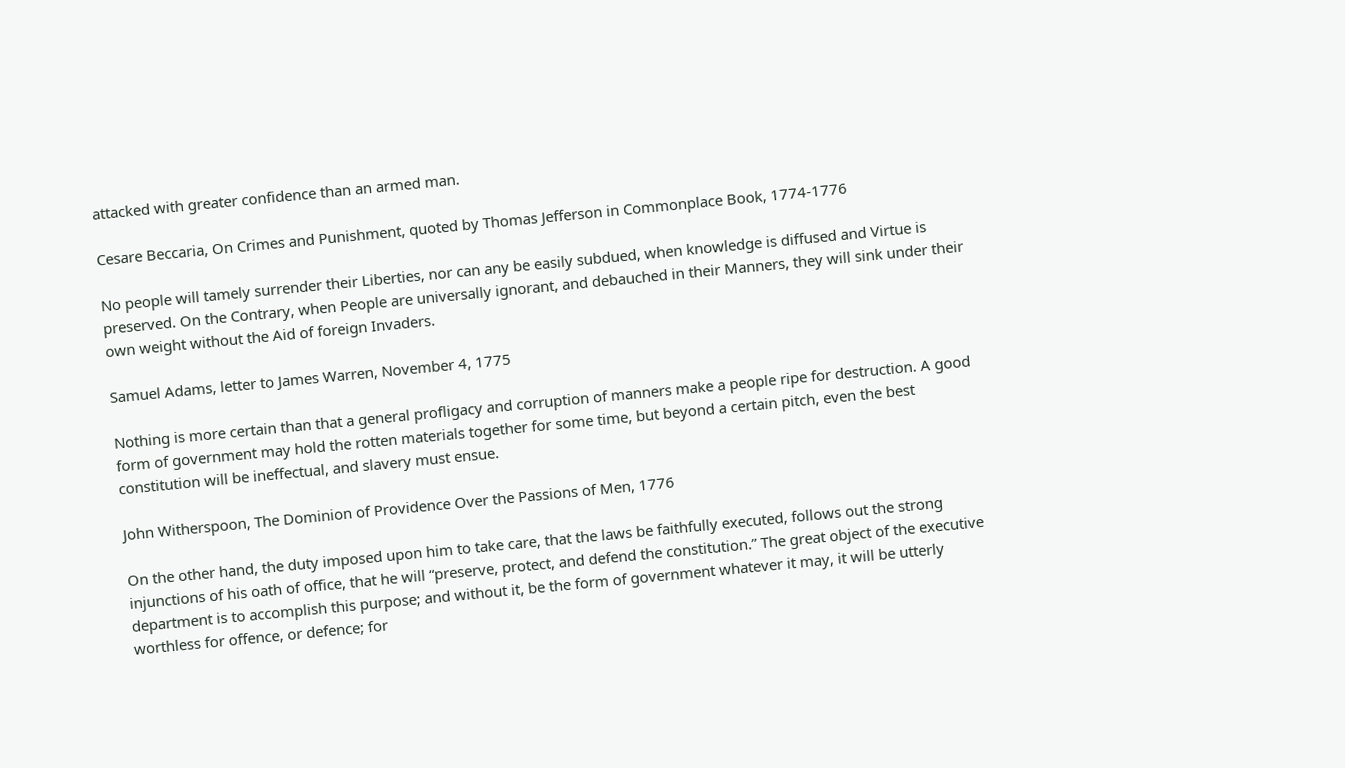attacked with greater confidence than an armed man.

Cesare Beccaria, On Crimes and Punishment, quoted by Thomas Jefferson in Commonplace Book, 1774-1776

No people will tamely surrender their Liberties, nor can any be easily subdued, when knowledge is diffused and Virtue is preserved. On the Contrary, when People are universally ignorant, and debauched in their Manners, they will sink under their own weight without the Aid of foreign Invaders.

Samuel Adams, letter to James Warren, November 4, 1775

Nothing is more certain than that a general profligacy and corruption of manners make a people ripe for destruction. A good form of government may hold the rotten materials together for some time, but beyond a certain pitch, even the best constitution will be ineffectual, and slavery must ensue.

John Witherspoon, The Dominion of Providence Over the Passions of Men, 1776

On the other hand, the duty imposed upon him to take care, that the laws be faithfully executed, follows out the strong injunctions of his oath of office, that he will “preserve, protect, and defend the constitution.” The great object of the executive department is to accomplish this purpose; and without it, be the form of government whatever it may, it will be utterly worthless for offence, or defence; for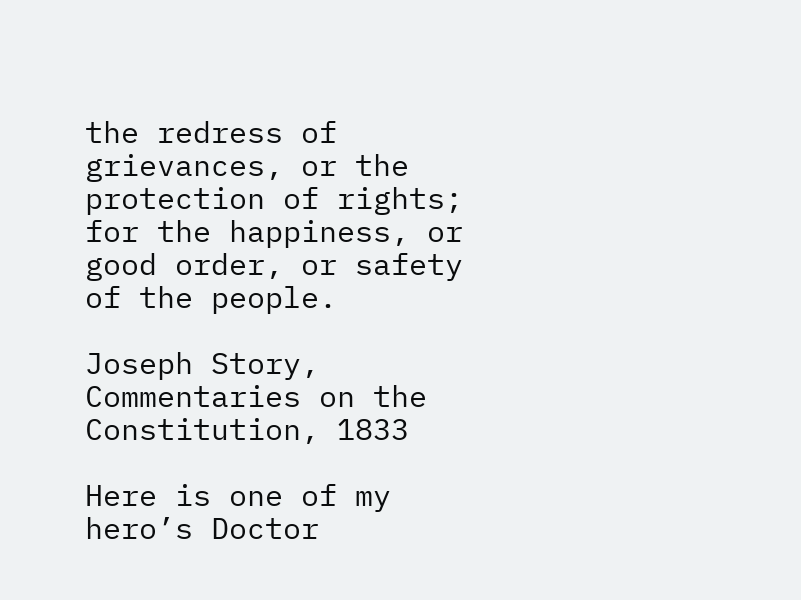the redress of grievances, or the protection of rights; for the happiness, or good order, or safety of the people.

Joseph Story, Commentaries on the Constitution, 1833

Here is one of my hero’s Doctor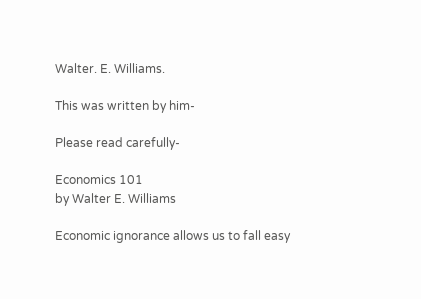Walter. E. Williams.

This was written by him-

Please read carefully-

Economics 101
by Walter E. Williams

Economic ignorance allows us to fall easy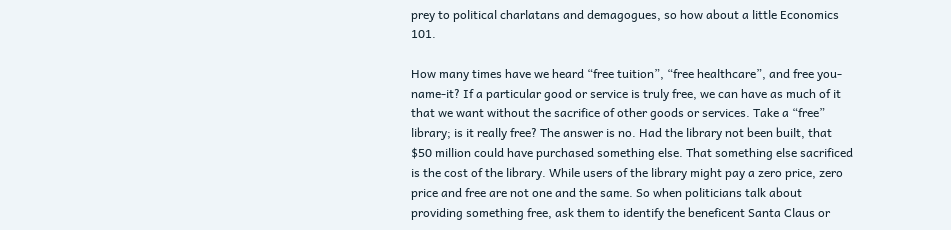prey to political charlatans and demagogues, so how about a little Economics 101.

How many times have we heard “free tuition”, “free healthcare”, and free you-name-it? If a particular good or service is truly free, we can have as much of it that we want without the sacrifice of other goods or services. Take a “free” library; is it really free? The answer is no. Had the library not been built, that $50 million could have purchased something else. That something else sacrificed is the cost of the library. While users of the library might pay a zero price, zero price and free are not one and the same. So when politicians talk about providing something free, ask them to identify the beneficent Santa Claus or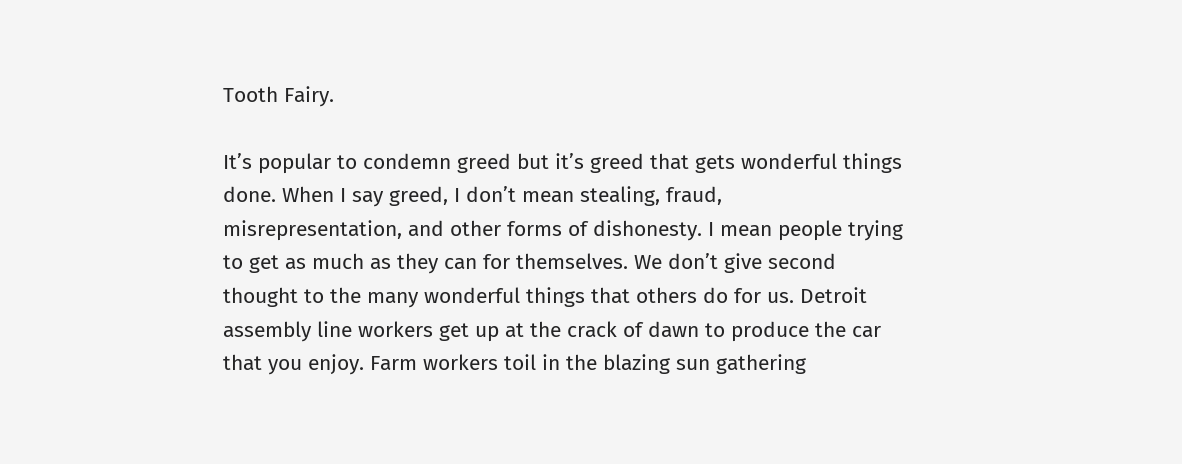Tooth Fairy.

It’s popular to condemn greed but it’s greed that gets wonderful things done. When I say greed, I don’t mean stealing, fraud, misrepresentation, and other forms of dishonesty. I mean people trying to get as much as they can for themselves. We don’t give second thought to the many wonderful things that others do for us. Detroit assembly line workers get up at the crack of dawn to produce the car that you enjoy. Farm workers toil in the blazing sun gathering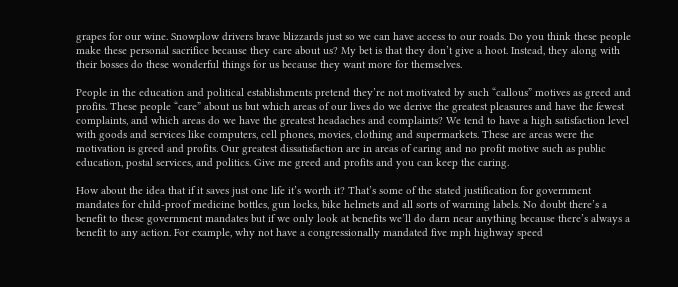grapes for our wine. Snowplow drivers brave blizzards just so we can have access to our roads. Do you think these people make these personal sacrifice because they care about us? My bet is that they don’t give a hoot. Instead, they along with their bosses do these wonderful things for us because they want more for themselves.

People in the education and political establishments pretend they’re not motivated by such “callous” motives as greed and profits. These people “care” about us but which areas of our lives do we derive the greatest pleasures and have the fewest complaints, and which areas do we have the greatest headaches and complaints? We tend to have a high satisfaction level with goods and services like computers, cell phones, movies, clothing and supermarkets. These are areas were the motivation is greed and profits. Our greatest dissatisfaction are in areas of caring and no profit motive such as public education, postal services, and politics. Give me greed and profits and you can keep the caring.

How about the idea that if it saves just one life it’s worth it? That’s some of the stated justification for government mandates for child-proof medicine bottles, gun locks, bike helmets and all sorts of warning labels. No doubt there’s a benefit to these government mandates but if we only look at benefits we’ll do darn near anything because there’s always a benefit to any action. For example, why not have a congressionally mandated five mph highway speed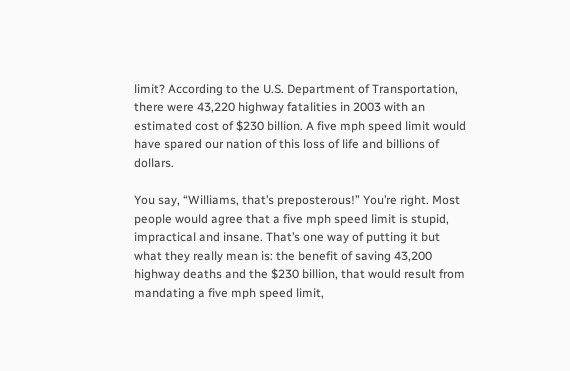limit? According to the U.S. Department of Transportation, there were 43,220 highway fatalities in 2003 with an estimated cost of $230 billion. A five mph speed limit would have spared our nation of this loss of life and billions of dollars.

You say, “Williams, that’s preposterous!” You’re right. Most people would agree that a five mph speed limit is stupid, impractical and insane. That’s one way of putting it but what they really mean is: the benefit of saving 43,200 highway deaths and the $230 billion, that would result from mandating a five mph speed limit,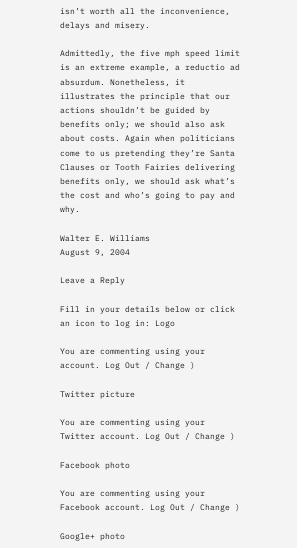isn’t worth all the inconvenience, delays and misery.

Admittedly, the five mph speed limit is an extreme example, a reductio ad absurdum. Nonetheless, it illustrates the principle that our actions shouldn’t be guided by benefits only; we should also ask about costs. Again when politicians come to us pretending they’re Santa Clauses or Tooth Fairies delivering benefits only, we should ask what’s the cost and who’s going to pay and why.

Walter E. Williams
August 9, 2004

Leave a Reply

Fill in your details below or click an icon to log in: Logo

You are commenting using your account. Log Out / Change )

Twitter picture

You are commenting using your Twitter account. Log Out / Change )

Facebook photo

You are commenting using your Facebook account. Log Out / Change )

Google+ photo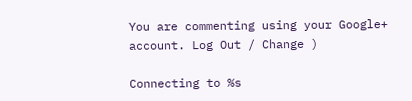You are commenting using your Google+ account. Log Out / Change )

Connecting to %s